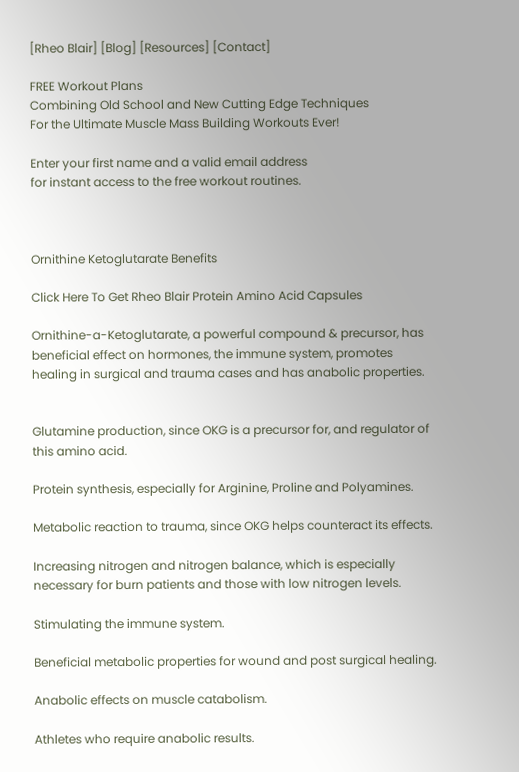[Rheo Blair] [Blog] [Resources] [Contact]

FREE Workout Plans
Combining Old School and New Cutting Edge Techniques
For the Ultimate Muscle Mass Building Workouts Ever!

Enter your first name and a valid email address
for instant access to the free workout routines.



Ornithine Ketoglutarate Benefits

Click Here To Get Rheo Blair Protein Amino Acid Capsules

Ornithine-a-Ketoglutarate, a powerful compound & precursor, has beneficial effect on hormones, the immune system, promotes healing in surgical and trauma cases and has anabolic properties.


Glutamine production, since OKG is a precursor for, and regulator of this amino acid.

Protein synthesis, especially for Arginine, Proline and Polyamines.

Metabolic reaction to trauma, since OKG helps counteract its effects.

Increasing nitrogen and nitrogen balance, which is especially necessary for burn patients and those with low nitrogen levels.

Stimulating the immune system.

Beneficial metabolic properties for wound and post surgical healing.

Anabolic effects on muscle catabolism.

Athletes who require anabolic results.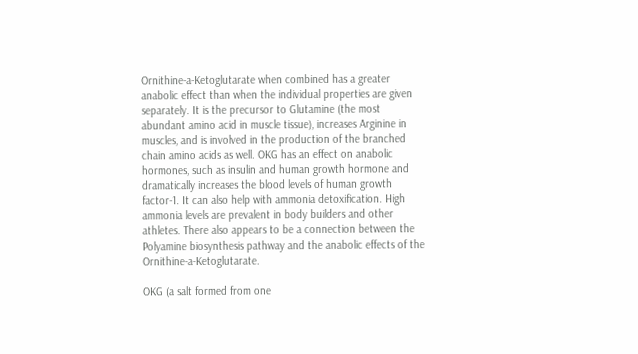Ornithine-a-Ketoglutarate when combined has a greater anabolic effect than when the individual properties are given separately. It is the precursor to Glutamine (the most abundant amino acid in muscle tissue), increases Arginine in muscles, and is involved in the production of the branched chain amino acids as well. OKG has an effect on anabolic hormones, such as insulin and human growth hormone and dramatically increases the blood levels of human growth factor-1. It can also help with ammonia detoxification. High ammonia levels are prevalent in body builders and other athletes. There also appears to be a connection between the Polyamine biosynthesis pathway and the anabolic effects of the Ornithine-a-Ketoglutarate.

OKG (a salt formed from one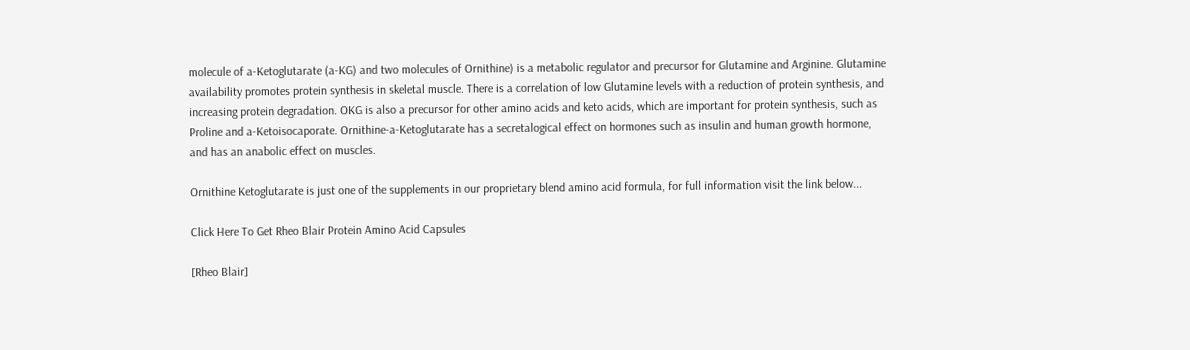molecule of a-Ketoglutarate (a-KG) and two molecules of Ornithine) is a metabolic regulator and precursor for Glutamine and Arginine. Glutamine availability promotes protein synthesis in skeletal muscle. There is a correlation of low Glutamine levels with a reduction of protein synthesis, and increasing protein degradation. OKG is also a precursor for other amino acids and keto acids, which are important for protein synthesis, such as Proline and a-Ketoisocaporate. Ornithine-a-Ketoglutarate has a secretalogical effect on hormones such as insulin and human growth hormone, and has an anabolic effect on muscles.

Ornithine Ketoglutarate is just one of the supplements in our proprietary blend amino acid formula, for full information visit the link below...

Click Here To Get Rheo Blair Protein Amino Acid Capsules

[Rheo Blair]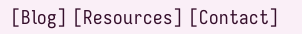[Blog] [Resources] [Contact]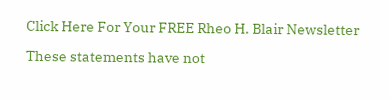Click Here For Your FREE Rheo H. Blair Newsletter

These statements have not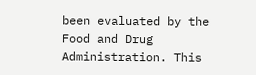been evaluated by the Food and Drug Administration. This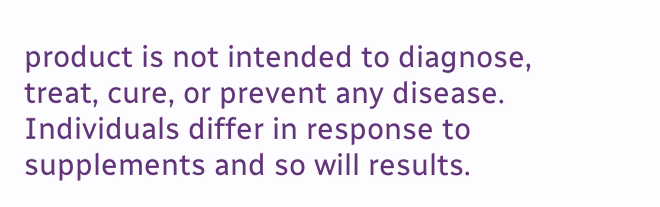product is not intended to diagnose, treat, cure, or prevent any disease. Individuals differ in response to supplements and so will results.